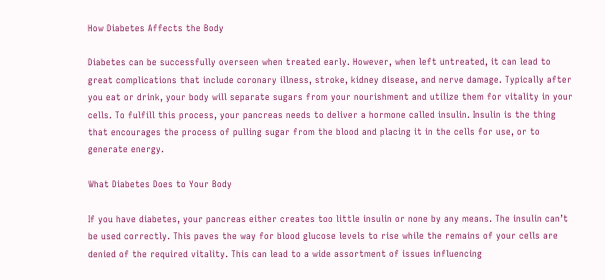How Diabetes Affects the Body

Diabetes can be successfully overseen when treated early. However, when left untreated, it can lead to great complications that include coronary illness, stroke, kidney disease, and nerve damage. Typically after you eat or drink, your body will separate sugars from your nourishment and utilize them for vitality in your cells. To fulfill this process, your pancreas needs to deliver a hormone called insulin. Insulin is the thing that encourages the process of pulling sugar from the blood and placing it in the cells for use, or to generate energy.

What Diabetes Does to Your Body

If you have diabetes, your pancreas either creates too little insulin or none by any means. The insulin can’t be used correctly. This paves the way for blood glucose levels to rise while the remains of your cells are denied of the required vitality. This can lead to a wide assortment of issues influencing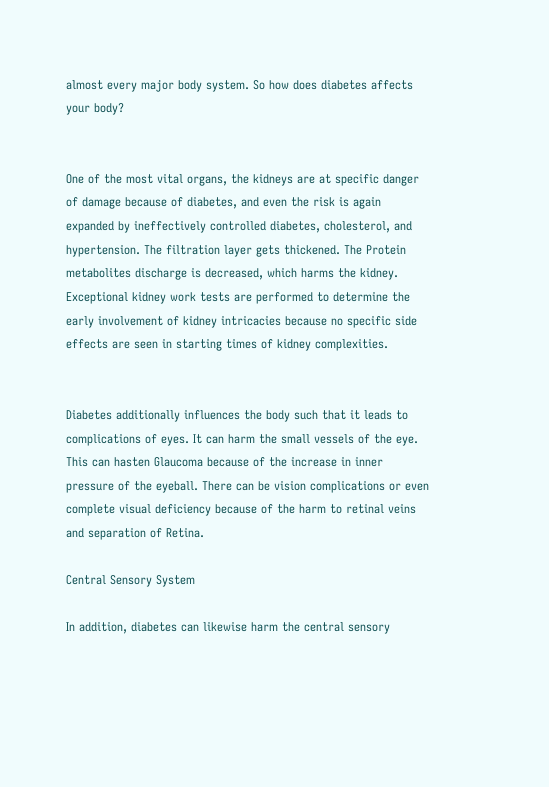almost every major body system. So how does diabetes affects your body?


One of the most vital organs, the kidneys are at specific danger of damage because of diabetes, and even the risk is again expanded by ineffectively controlled diabetes, cholesterol, and hypertension. The filtration layer gets thickened. The Protein metabolites discharge is decreased, which harms the kidney. Exceptional kidney work tests are performed to determine the early involvement of kidney intricacies because no specific side effects are seen in starting times of kidney complexities.


Diabetes additionally influences the body such that it leads to complications of eyes. It can harm the small vessels of the eye. This can hasten Glaucoma because of the increase in inner pressure of the eyeball. There can be vision complications or even complete visual deficiency because of the harm to retinal veins and separation of Retina.

Central Sensory System

In addition, diabetes can likewise harm the central sensory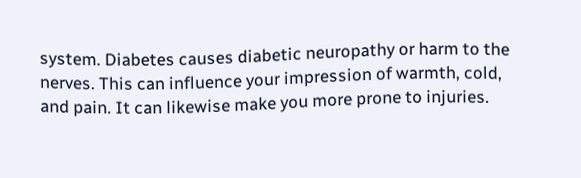system. Diabetes causes diabetic neuropathy or harm to the nerves. This can influence your impression of warmth, cold, and pain. It can likewise make you more prone to injuries.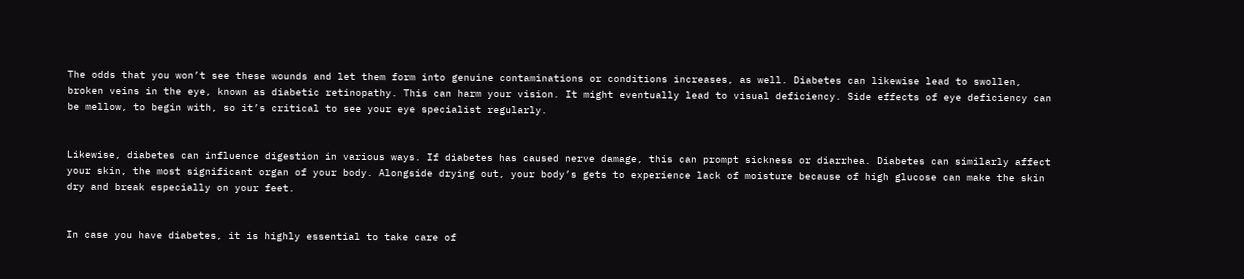The odds that you won’t see these wounds and let them form into genuine contaminations or conditions increases, as well. Diabetes can likewise lead to swollen, broken veins in the eye, known as diabetic retinopathy. This can harm your vision. It might eventually lead to visual deficiency. Side effects of eye deficiency can be mellow, to begin with, so it’s critical to see your eye specialist regularly.


Likewise, diabetes can influence digestion in various ways. If diabetes has caused nerve damage, this can prompt sickness or diarrhea. Diabetes can similarly affect your skin, the most significant organ of your body. Alongside drying out, your body’s gets to experience lack of moisture because of high glucose can make the skin dry and break especially on your feet.


In case you have diabetes, it is highly essential to take care of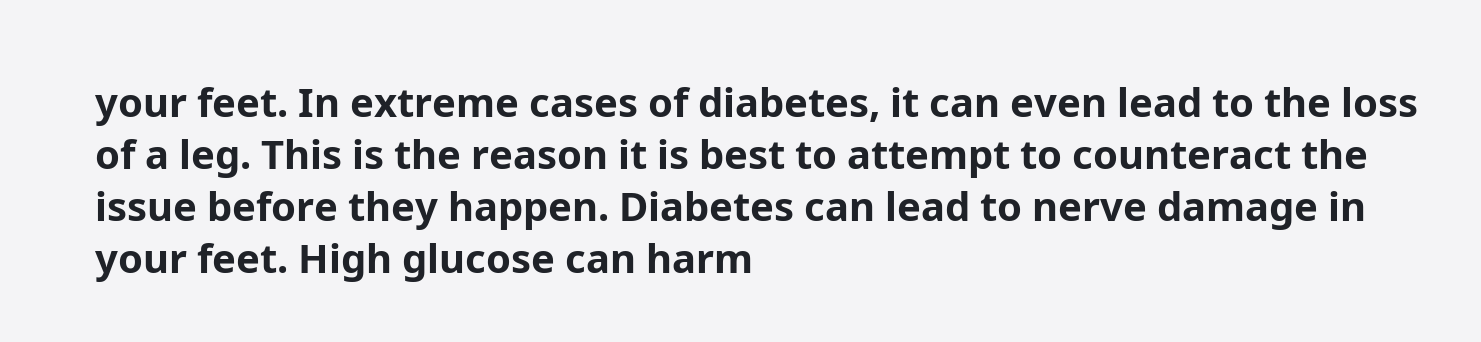your feet. In extreme cases of diabetes, it can even lead to the loss of a leg. This is the reason it is best to attempt to counteract the issue before they happen. Diabetes can lead to nerve damage in your feet. High glucose can harm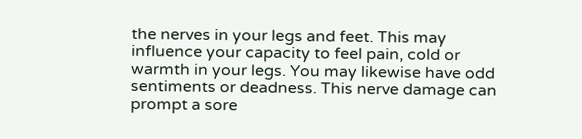the nerves in your legs and feet. This may influence your capacity to feel pain, cold or warmth in your legs. You may likewise have odd sentiments or deadness. This nerve damage can prompt a sore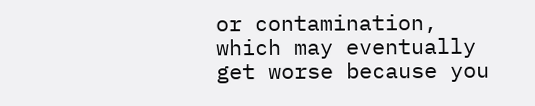or contamination, which may eventually get worse because you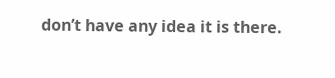don’t have any idea it is there.